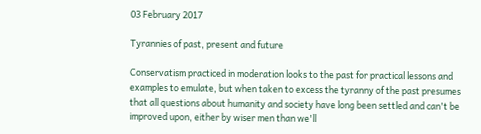03 February 2017

Tyrannies of past, present and future

Conservatism practiced in moderation looks to the past for practical lessons and examples to emulate, but when taken to excess the tyranny of the past presumes that all questions about humanity and society have long been settled and can't be improved upon, either by wiser men than we'll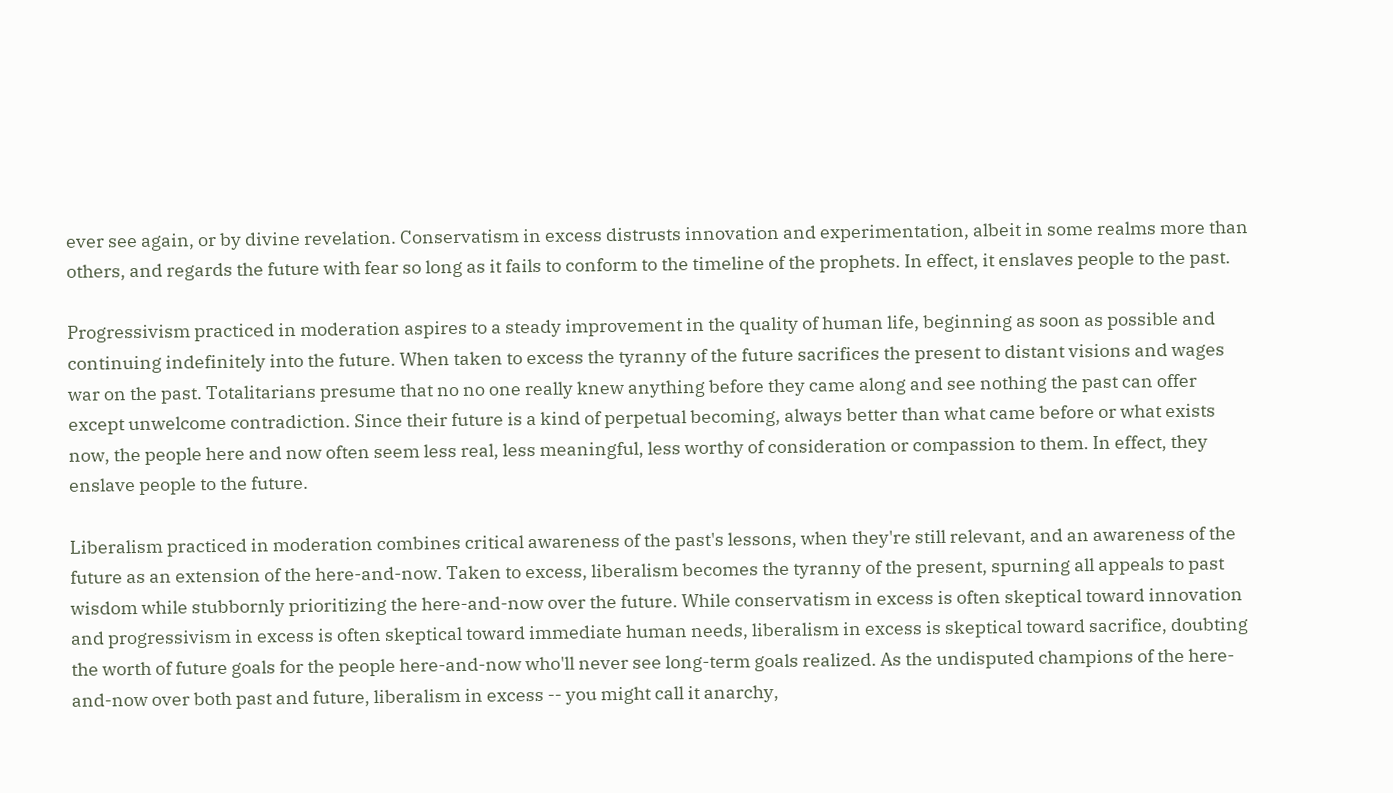ever see again, or by divine revelation. Conservatism in excess distrusts innovation and experimentation, albeit in some realms more than others, and regards the future with fear so long as it fails to conform to the timeline of the prophets. In effect, it enslaves people to the past.

Progressivism practiced in moderation aspires to a steady improvement in the quality of human life, beginning as soon as possible and continuing indefinitely into the future. When taken to excess the tyranny of the future sacrifices the present to distant visions and wages war on the past. Totalitarians presume that no no one really knew anything before they came along and see nothing the past can offer except unwelcome contradiction. Since their future is a kind of perpetual becoming, always better than what came before or what exists now, the people here and now often seem less real, less meaningful, less worthy of consideration or compassion to them. In effect, they enslave people to the future.

Liberalism practiced in moderation combines critical awareness of the past's lessons, when they're still relevant, and an awareness of the future as an extension of the here-and-now. Taken to excess, liberalism becomes the tyranny of the present, spurning all appeals to past wisdom while stubbornly prioritizing the here-and-now over the future. While conservatism in excess is often skeptical toward innovation and progressivism in excess is often skeptical toward immediate human needs, liberalism in excess is skeptical toward sacrifice, doubting the worth of future goals for the people here-and-now who'll never see long-term goals realized. As the undisputed champions of the here-and-now over both past and future, liberalism in excess -- you might call it anarchy,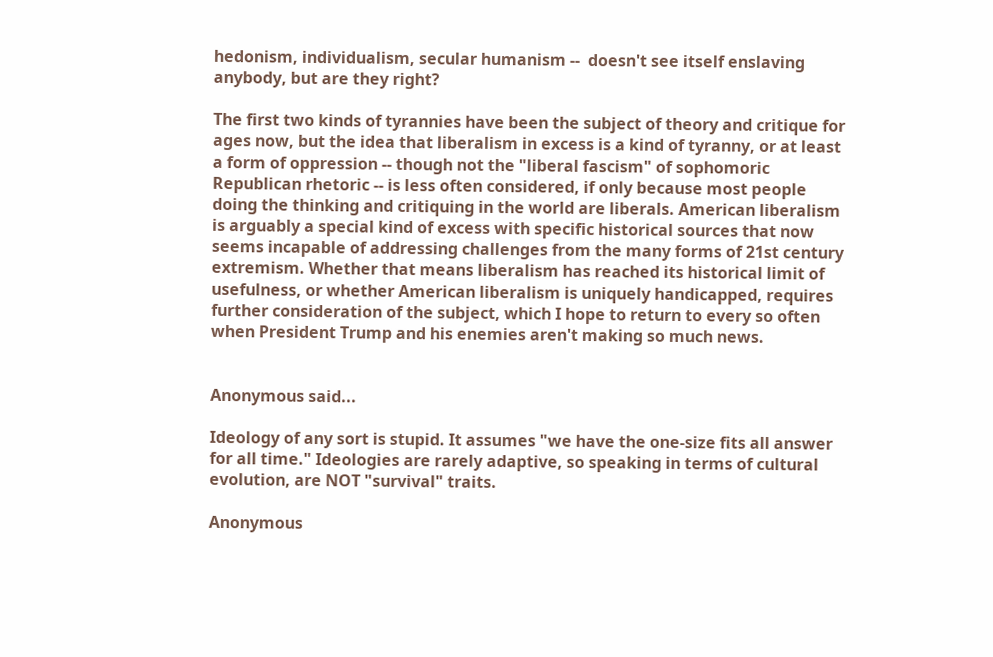hedonism, individualism, secular humanism --  doesn't see itself enslaving anybody, but are they right?

The first two kinds of tyrannies have been the subject of theory and critique for ages now, but the idea that liberalism in excess is a kind of tyranny, or at least a form of oppression -- though not the "liberal fascism" of sophomoric Republican rhetoric -- is less often considered, if only because most people doing the thinking and critiquing in the world are liberals. American liberalism is arguably a special kind of excess with specific historical sources that now seems incapable of addressing challenges from the many forms of 21st century extremism. Whether that means liberalism has reached its historical limit of usefulness, or whether American liberalism is uniquely handicapped, requires further consideration of the subject, which I hope to return to every so often when President Trump and his enemies aren't making so much news.


Anonymous said...

Ideology of any sort is stupid. It assumes "we have the one-size fits all answer for all time." Ideologies are rarely adaptive, so speaking in terms of cultural evolution, are NOT "survival" traits.

Anonymous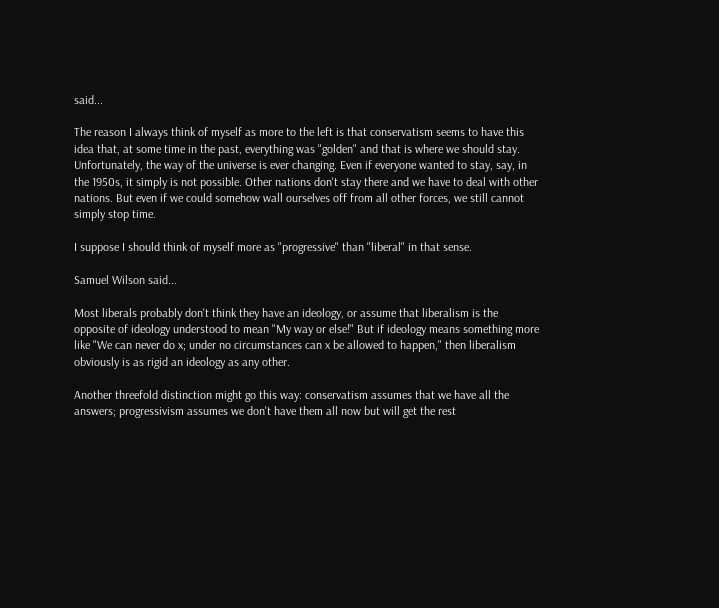said...

The reason I always think of myself as more to the left is that conservatism seems to have this idea that, at some time in the past, everything was "golden" and that is where we should stay. Unfortunately, the way of the universe is ever changing. Even if everyone wanted to stay, say, in the 1950s, it simply is not possible. Other nations don't stay there and we have to deal with other nations. But even if we could somehow wall ourselves off from all other forces, we still cannot simply stop time.

I suppose I should think of myself more as "progressive" than "liberal" in that sense.

Samuel Wilson said...

Most liberals probably don't think they have an ideology, or assume that liberalism is the opposite of ideology understood to mean "My way or else!" But if ideology means something more like "We can never do x; under no circumstances can x be allowed to happen," then liberalism obviously is as rigid an ideology as any other.

Another threefold distinction might go this way: conservatism assumes that we have all the answers; progressivism assumes we don't have them all now but will get the rest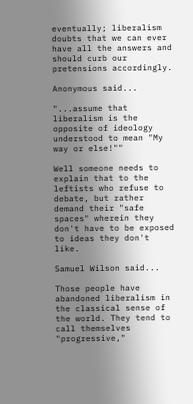eventually; liberalism doubts that we can ever have all the answers and should curb our pretensions accordingly.

Anonymous said...

"...assume that liberalism is the opposite of ideology understood to mean "My way or else!""

Well someone needs to explain that to the leftists who refuse to debate, but rather demand their "safe spaces" wherein they don't have to be exposed to ideas they don't like.

Samuel Wilson said...

Those people have abandoned liberalism in the classical sense of the world. They tend to call themselves "progressive,"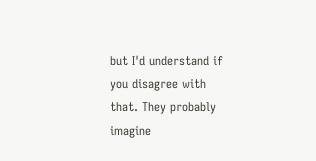but I'd understand if you disagree with that. They probably imagine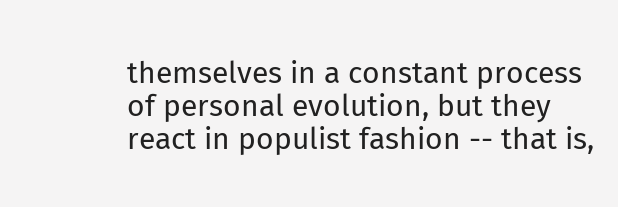themselves in a constant process of personal evolution, but they react in populist fashion -- that is,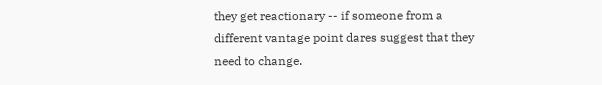they get reactionary -- if someone from a different vantage point dares suggest that they need to change.